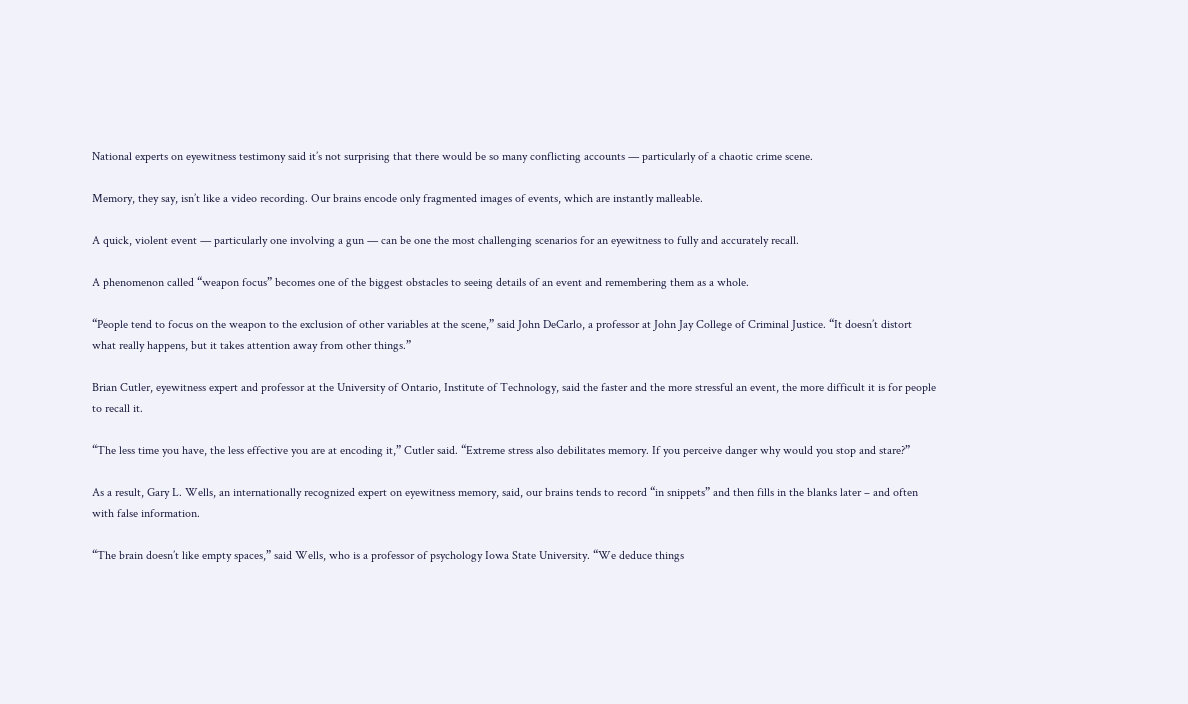National experts on eyewitness testimony said it’s not surprising that there would be so many conflicting accounts — particularly of a chaotic crime scene.

Memory, they say, isn’t like a video recording. Our brains encode only fragmented images of events, which are instantly malleable.

A quick, violent event — particularly one involving a gun — can be one the most challenging scenarios for an eyewitness to fully and accurately recall.

A phenomenon called “weapon focus” becomes one of the biggest obstacles to seeing details of an event and remembering them as a whole.

“People tend to focus on the weapon to the exclusion of other variables at the scene,” said John DeCarlo, a professor at John Jay College of Criminal Justice. “It doesn’t distort what really happens, but it takes attention away from other things.”

Brian Cutler, eyewitness expert and professor at the University of Ontario, Institute of Technology, said the faster and the more stressful an event, the more difficult it is for people to recall it.

“The less time you have, the less effective you are at encoding it,” Cutler said. “Extreme stress also debilitates memory. If you perceive danger why would you stop and stare?”

As a result, Gary L. Wells, an internationally recognized expert on eyewitness memory, said, our brains tends to record “in snippets” and then fills in the blanks later – and often with false information.

“The brain doesn’t like empty spaces,” said Wells, who is a professor of psychology Iowa State University. “We deduce things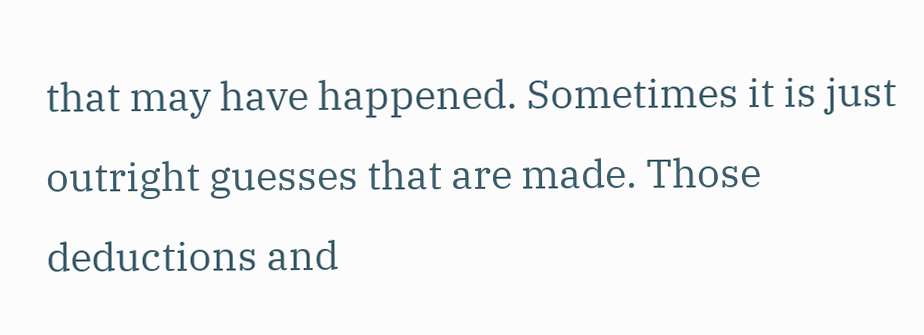that may have happened. Sometimes it is just outright guesses that are made. Those deductions and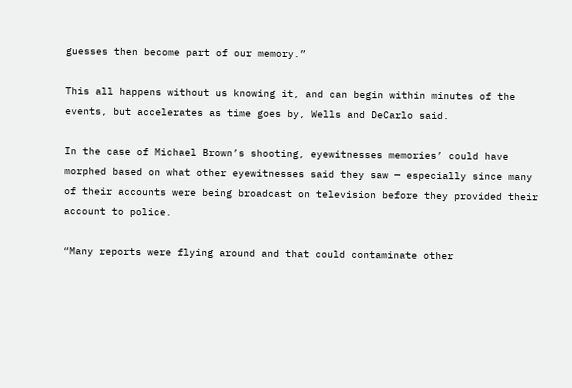guesses then become part of our memory.”

This all happens without us knowing it, and can begin within minutes of the events, but accelerates as time goes by, Wells and DeCarlo said.

In the case of Michael Brown’s shooting, eyewitnesses memories’ could have morphed based on what other eyewitnesses said they saw — especially since many of their accounts were being broadcast on television before they provided their account to police.

“Many reports were flying around and that could contaminate other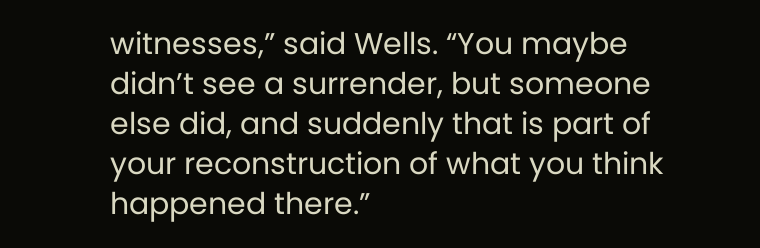witnesses,” said Wells. “You maybe didn’t see a surrender, but someone else did, and suddenly that is part of your reconstruction of what you think happened there.”